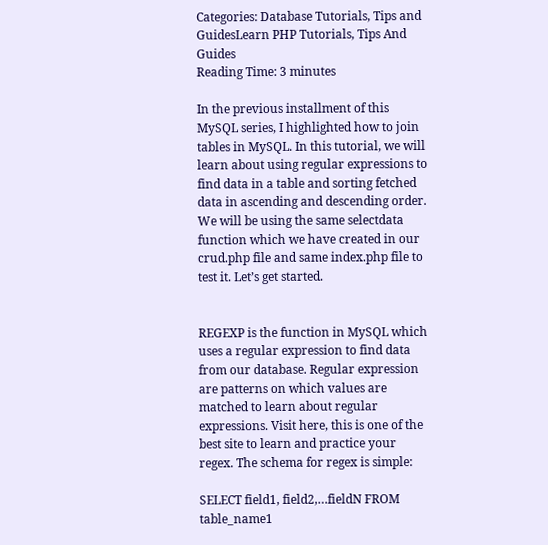Categories: Database Tutorials, Tips and GuidesLearn PHP Tutorials, Tips And Guides
Reading Time: 3 minutes

In the previous installment of this MySQL series, I highlighted how to join tables in MySQL. In this tutorial, we will learn about using regular expressions to find data in a table and sorting fetched data in ascending and descending order. We will be using the same selectdata function which we have created in our crud.php file and same index.php file to test it. Let’s get started.


REGEXP is the function in MySQL which uses a regular expression to find data from our database. Regular expression are patterns on which values are matched to learn about regular expressions. Visit here, this is one of the best site to learn and practice your regex. The schema for regex is simple:

SELECT field1, field2,…fieldN FROM table_name1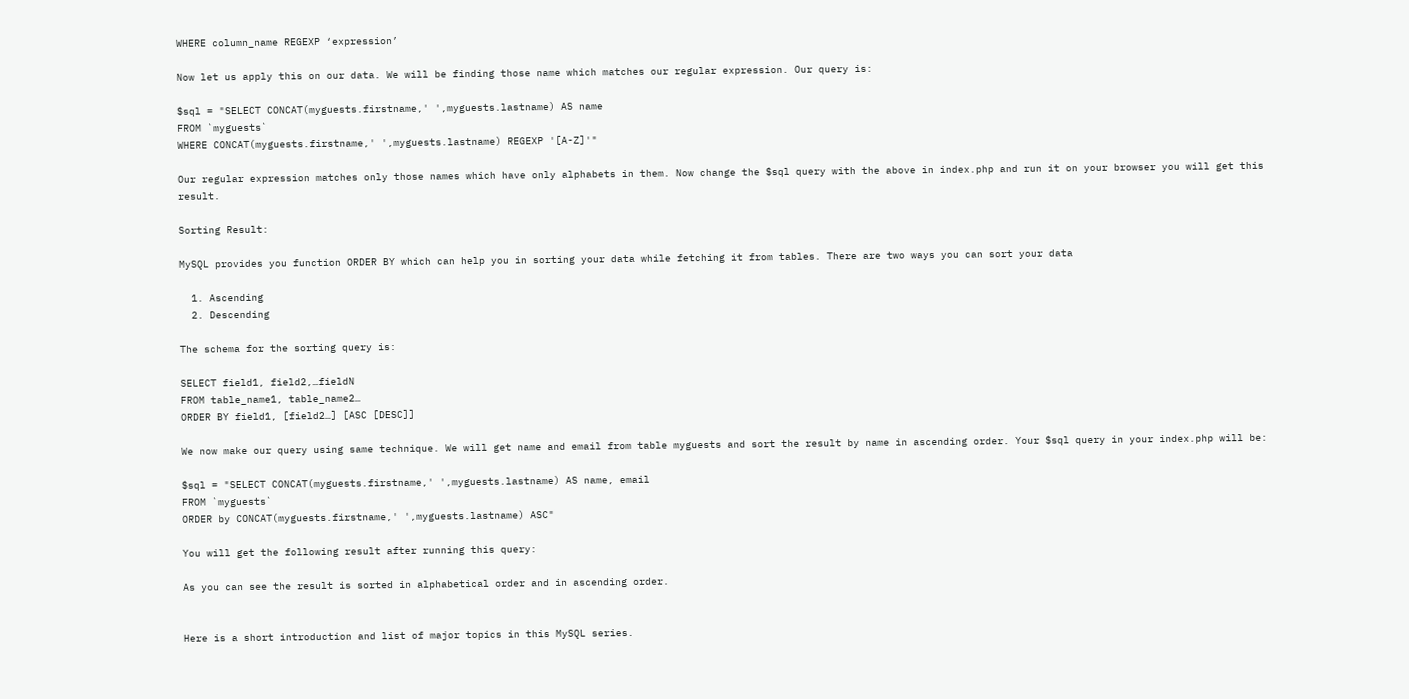WHERE column_name REGEXP ‘expression’

Now let us apply this on our data. We will be finding those name which matches our regular expression. Our query is:

$sql = "SELECT CONCAT(myguests.firstname,' ',myguests.lastname) AS name
FROM `myguests`
WHERE CONCAT(myguests.firstname,' ',myguests.lastname) REGEXP '[A-Z]'"

Our regular expression matches only those names which have only alphabets in them. Now change the $sql query with the above in index.php and run it on your browser you will get this result.

Sorting Result:

MySQL provides you function ORDER BY which can help you in sorting your data while fetching it from tables. There are two ways you can sort your data

  1. Ascending
  2. Descending

The schema for the sorting query is:

SELECT field1, field2,…fieldN
FROM table_name1, table_name2…
ORDER BY field1, [field2…] [ASC [DESC]]

We now make our query using same technique. We will get name and email from table myguests and sort the result by name in ascending order. Your $sql query in your index.php will be:

$sql = "SELECT CONCAT(myguests.firstname,' ',myguests.lastname) AS name, email
FROM `myguests`
ORDER by CONCAT(myguests.firstname,' ',myguests.lastname) ASC"

You will get the following result after running this query:

As you can see the result is sorted in alphabetical order and in ascending order.


Here is a short introduction and list of major topics in this MySQL series.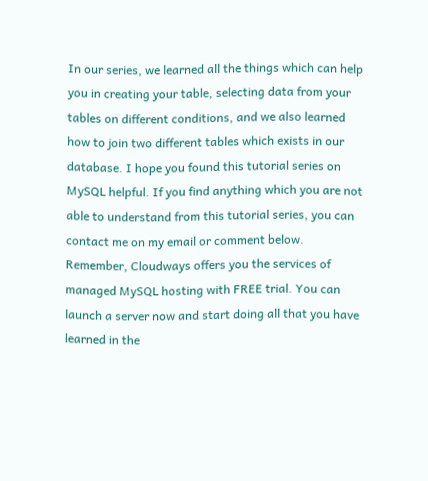In our series, we learned all the things which can help you in creating your table, selecting data from your tables on different conditions, and we also learned how to join two different tables which exists in our database. I hope you found this tutorial series on MySQL helpful. If you find anything which you are not able to understand from this tutorial series, you can contact me on my email or comment below. Remember, Cloudways offers you the services of managed MySQL hosting with FREE trial. You can launch a server now and start doing all that you have learned in the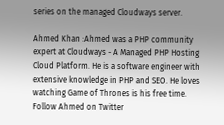series on the managed Cloudways server.

Ahmed Khan :Ahmed was a PHP community expert at Cloudways - A Managed PHP Hosting Cloud Platform. He is a software engineer with extensive knowledge in PHP and SEO. He loves watching Game of Thrones is his free time. Follow Ahmed on Twitter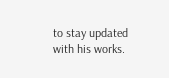to stay updated with his works.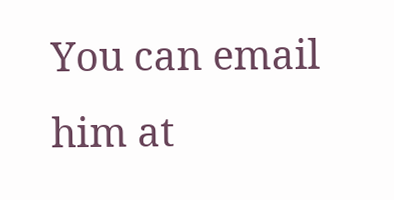You can email him at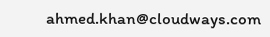ahmed.khan@cloudways.com